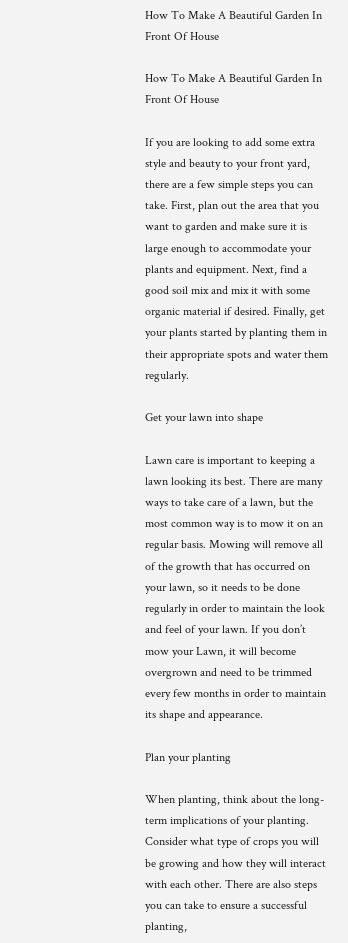How To Make A Beautiful Garden In Front Of House

How To Make A Beautiful Garden In Front Of House

If you are looking to add some extra style and beauty to your front yard, there are a few simple steps you can take. First, plan out the area that you want to garden and make sure it is large enough to accommodate your plants and equipment. Next, find a good soil mix and mix it with some organic material if desired. Finally, get your plants started by planting them in their appropriate spots and water them regularly.

Get your lawn into shape

Lawn care is important to keeping a lawn looking its best. There are many ways to take care of a lawn, but the most common way is to mow it on an regular basis. Mowing will remove all of the growth that has occurred on your lawn, so it needs to be done regularly in order to maintain the look and feel of your lawn. If you don’t mow your Lawn, it will become overgrown and need to be trimmed every few months in order to maintain its shape and appearance.

Plan your planting

When planting, think about the long-term implications of your planting. Consider what type of crops you will be growing and how they will interact with each other. There are also steps you can take to ensure a successful planting,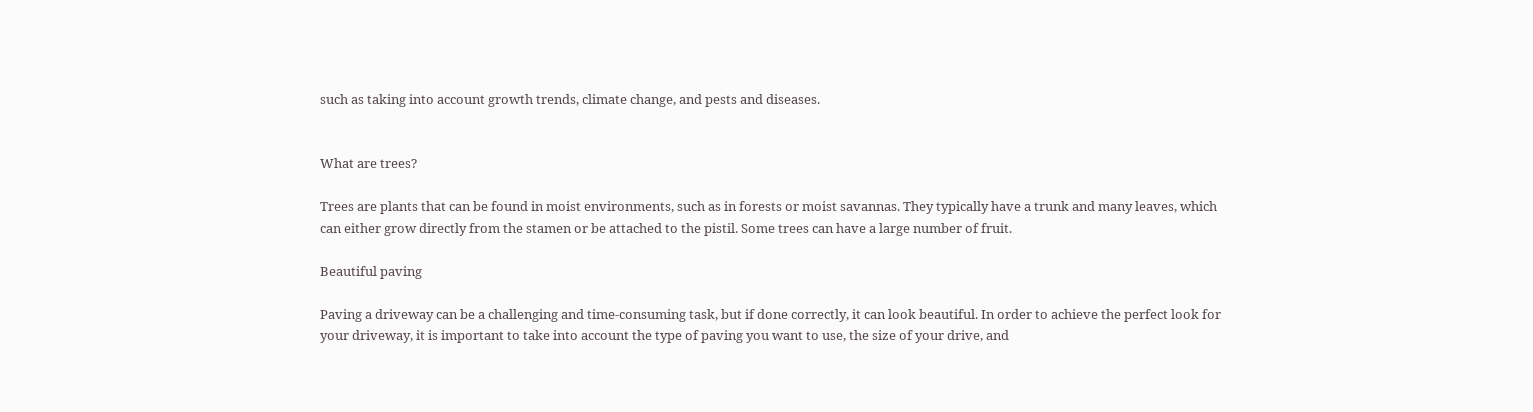such as taking into account growth trends, climate change, and pests and diseases.


What are trees?

Trees are plants that can be found in moist environments, such as in forests or moist savannas. They typically have a trunk and many leaves, which can either grow directly from the stamen or be attached to the pistil. Some trees can have a large number of fruit.

Beautiful paving

Paving a driveway can be a challenging and time-consuming task, but if done correctly, it can look beautiful. In order to achieve the perfect look for your driveway, it is important to take into account the type of paving you want to use, the size of your drive, and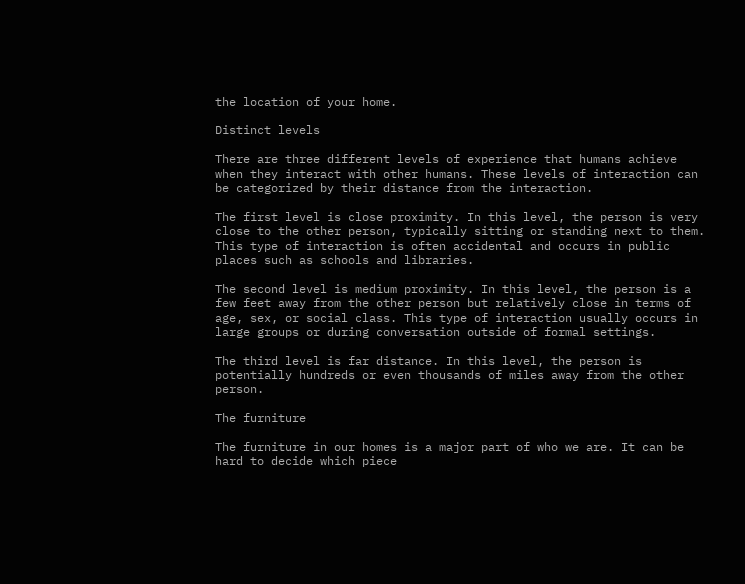the location of your home.

Distinct levels

There are three different levels of experience that humans achieve when they interact with other humans. These levels of interaction can be categorized by their distance from the interaction.

The first level is close proximity. In this level, the person is very close to the other person, typically sitting or standing next to them. This type of interaction is often accidental and occurs in public places such as schools and libraries.

The second level is medium proximity. In this level, the person is a few feet away from the other person but relatively close in terms of age, sex, or social class. This type of interaction usually occurs in large groups or during conversation outside of formal settings.

The third level is far distance. In this level, the person is potentially hundreds or even thousands of miles away from the other person.

The furniture

The furniture in our homes is a major part of who we are. It can be hard to decide which piece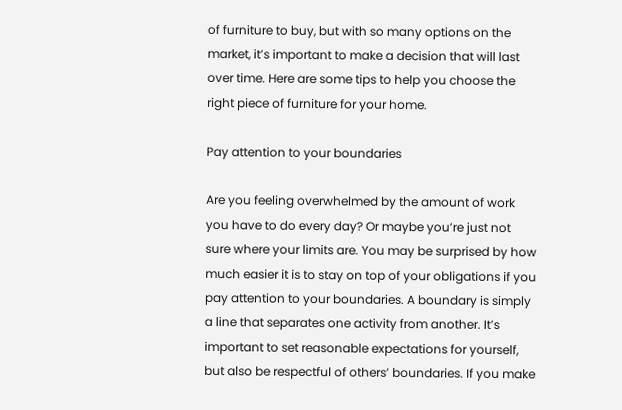of furniture to buy, but with so many options on the market, it’s important to make a decision that will last over time. Here are some tips to help you choose the right piece of furniture for your home.

Pay attention to your boundaries

Are you feeling overwhelmed by the amount of work you have to do every day? Or maybe you’re just not sure where your limits are. You may be surprised by how much easier it is to stay on top of your obligations if you pay attention to your boundaries. A boundary is simply a line that separates one activity from another. It’s important to set reasonable expectations for yourself, but also be respectful of others’ boundaries. If you make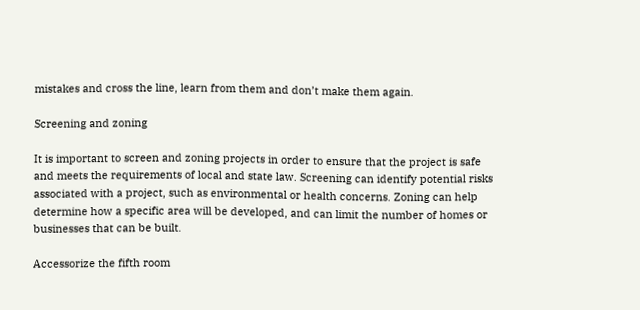mistakes and cross the line, learn from them and don’t make them again.

Screening and zoning

It is important to screen and zoning projects in order to ensure that the project is safe and meets the requirements of local and state law. Screening can identify potential risks associated with a project, such as environmental or health concerns. Zoning can help determine how a specific area will be developed, and can limit the number of homes or businesses that can be built.

Accessorize the fifth room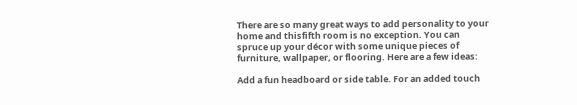There are so many great ways to add personality to your home and thisfifth room is no exception. You can spruce up your décor with some unique pieces of furniture, wallpaper, or flooring. Here are a few ideas:

Add a fun headboard or side table. For an added touch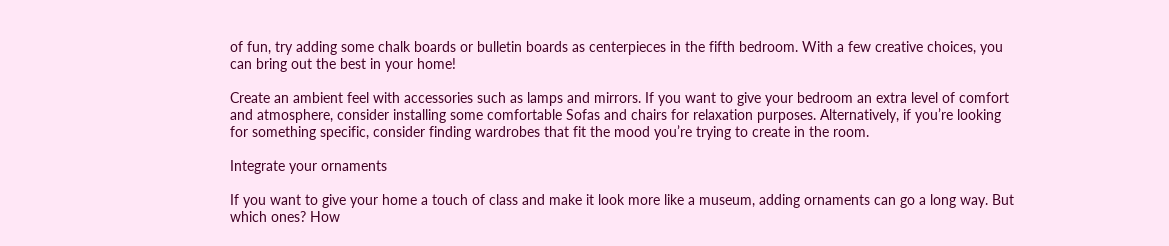of fun, try adding some chalk boards or bulletin boards as centerpieces in the fifth bedroom. With a few creative choices, you can bring out the best in your home!

Create an ambient feel with accessories such as lamps and mirrors. If you want to give your bedroom an extra level of comfort and atmosphere, consider installing some comfortable Sofas and chairs for relaxation purposes. Alternatively, if you’re looking for something specific, consider finding wardrobes that fit the mood you’re trying to create in the room.

Integrate your ornaments

If you want to give your home a touch of class and make it look more like a museum, adding ornaments can go a long way. But which ones? How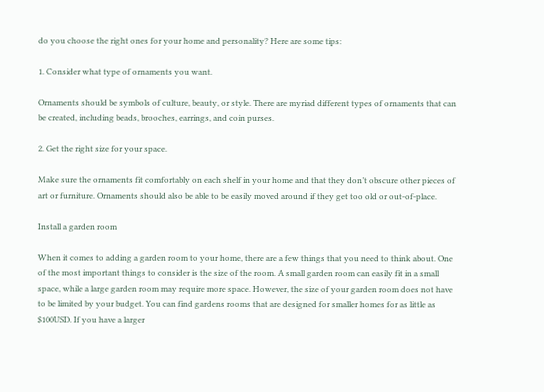do you choose the right ones for your home and personality? Here are some tips:

1. Consider what type of ornaments you want.

Ornaments should be symbols of culture, beauty, or style. There are myriad different types of ornaments that can be created, including beads, brooches, earrings, and coin purses.

2. Get the right size for your space.

Make sure the ornaments fit comfortably on each shelf in your home and that they don’t obscure other pieces of art or furniture. Ornaments should also be able to be easily moved around if they get too old or out-of-place.

Install a garden room

When it comes to adding a garden room to your home, there are a few things that you need to think about. One of the most important things to consider is the size of the room. A small garden room can easily fit in a small space, while a large garden room may require more space. However, the size of your garden room does not have to be limited by your budget. You can find gardens rooms that are designed for smaller homes for as little as $100USD. If you have a larger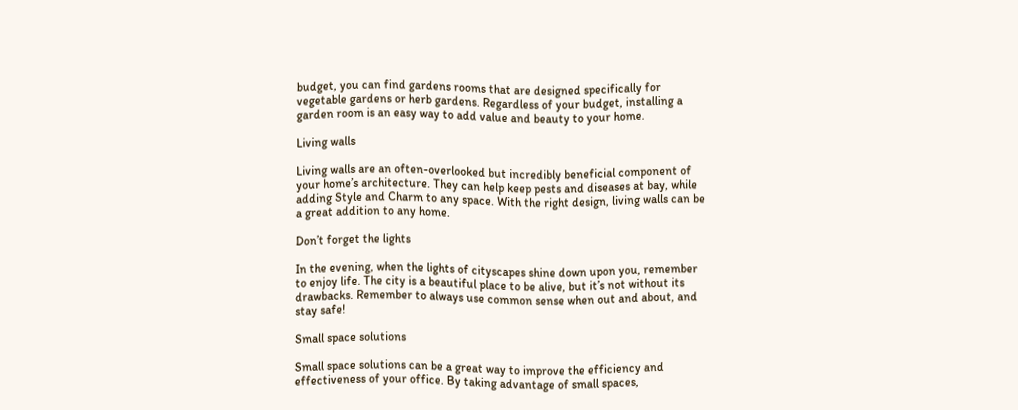budget, you can find gardens rooms that are designed specifically for vegetable gardens or herb gardens. Regardless of your budget, installing a garden room is an easy way to add value and beauty to your home.

Living walls

Living walls are an often-overlooked but incredibly beneficial component of your home’s architecture. They can help keep pests and diseases at bay, while adding Style and Charm to any space. With the right design, living walls can be a great addition to any home.

Don’t forget the lights

In the evening, when the lights of cityscapes shine down upon you, remember to enjoy life. The city is a beautiful place to be alive, but it’s not without its drawbacks. Remember to always use common sense when out and about, and stay safe!

Small space solutions

Small space solutions can be a great way to improve the efficiency and effectiveness of your office. By taking advantage of small spaces,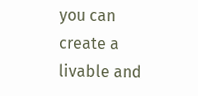you can create a livable and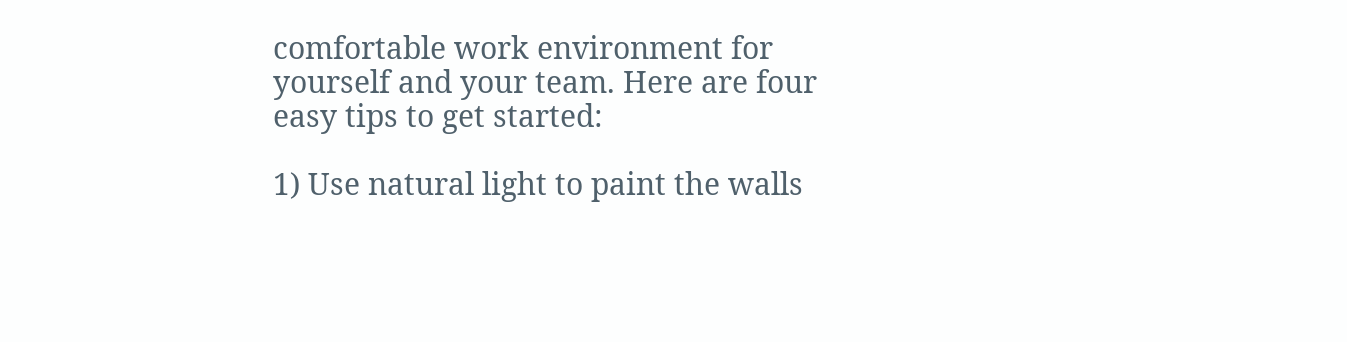comfortable work environment for yourself and your team. Here are four easy tips to get started:

1) Use natural light to paint the walls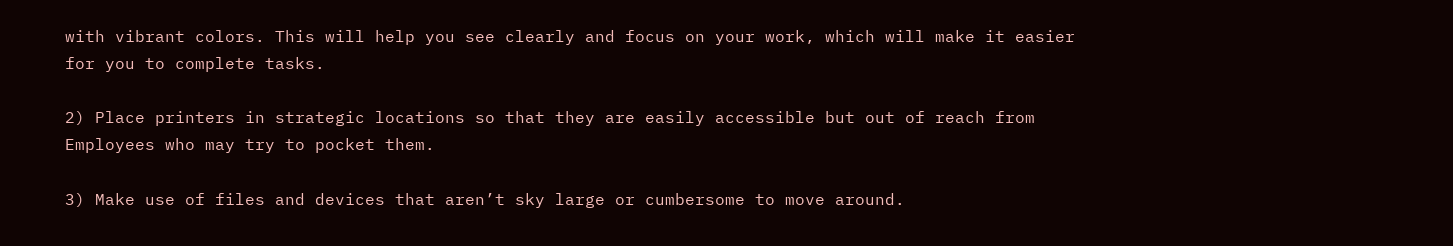with vibrant colors. This will help you see clearly and focus on your work, which will make it easier for you to complete tasks.

2) Place printers in strategic locations so that they are easily accessible but out of reach from Employees who may try to pocket them.

3) Make use of files and devices that aren’t sky large or cumbersome to move around.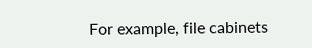For example, file cabinets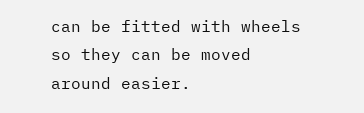can be fitted with wheels so they can be moved around easier.